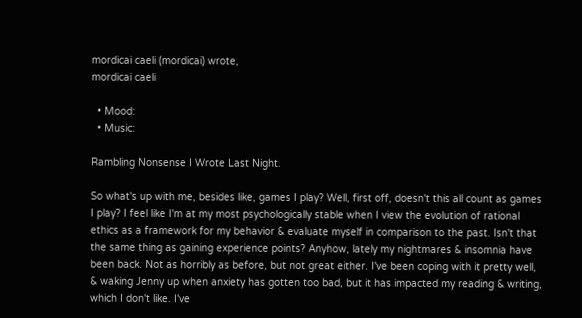mordicai caeli (mordicai) wrote,
mordicai caeli

  • Mood:
  • Music:

Rambling Nonsense I Wrote Last Night.

So what's up with me, besides like, games I play? Well, first off, doesn't this all count as games I play? I feel like I'm at my most psychologically stable when I view the evolution of rational ethics as a framework for my behavior & evaluate myself in comparison to the past. Isn't that the same thing as gaining experience points? Anyhow, lately my nightmares & insomnia have been back. Not as horribly as before, but not great either. I've been coping with it pretty well, & waking Jenny up when anxiety has gotten too bad, but it has impacted my reading & writing, which I don't like. I've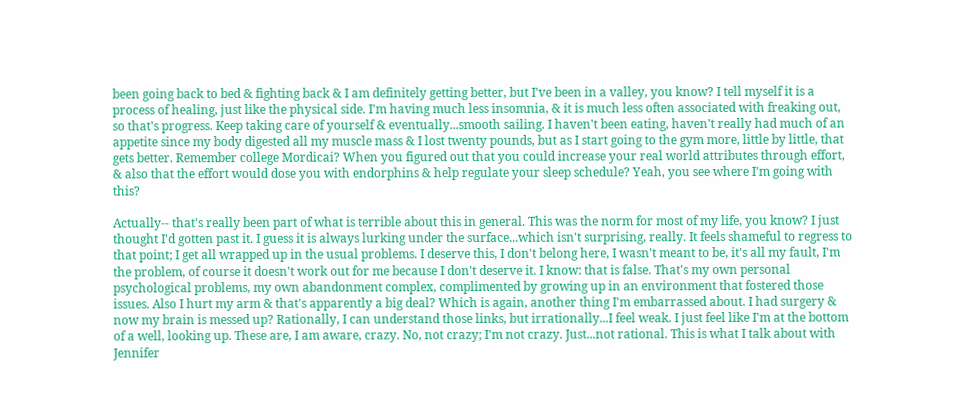been going back to bed & fighting back & I am definitely getting better, but I've been in a valley, you know? I tell myself it is a process of healing, just like the physical side. I'm having much less insomnia, & it is much less often associated with freaking out, so that's progress. Keep taking care of yourself & eventually...smooth sailing. I haven't been eating, haven't really had much of an appetite since my body digested all my muscle mass & I lost twenty pounds, but as I start going to the gym more, little by little, that gets better. Remember college Mordicai? When you figured out that you could increase your real world attributes through effort, & also that the effort would dose you with endorphins & help regulate your sleep schedule? Yeah, you see where I'm going with this?

Actually-- that's really been part of what is terrible about this in general. This was the norm for most of my life, you know? I just thought I'd gotten past it. I guess it is always lurking under the surface...which isn't surprising, really. It feels shameful to regress to that point; I get all wrapped up in the usual problems. I deserve this, I don't belong here, I wasn't meant to be, it's all my fault, I'm the problem, of course it doesn't work out for me because I don't deserve it. I know: that is false. That's my own personal psychological problems, my own abandonment complex, complimented by growing up in an environment that fostered those issues. Also I hurt my arm & that's apparently a big deal? Which is again, another thing I'm embarrassed about. I had surgery & now my brain is messed up? Rationally, I can understand those links, but irrationally...I feel weak. I just feel like I'm at the bottom of a well, looking up. These are, I am aware, crazy. No, not crazy; I'm not crazy. Just...not rational. This is what I talk about with Jennifer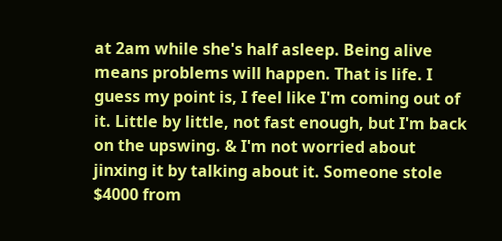at 2am while she's half asleep. Being alive means problems will happen. That is life. I guess my point is, I feel like I'm coming out of it. Little by little, not fast enough, but I'm back on the upswing. & I'm not worried about jinxing it by talking about it. Someone stole $4000 from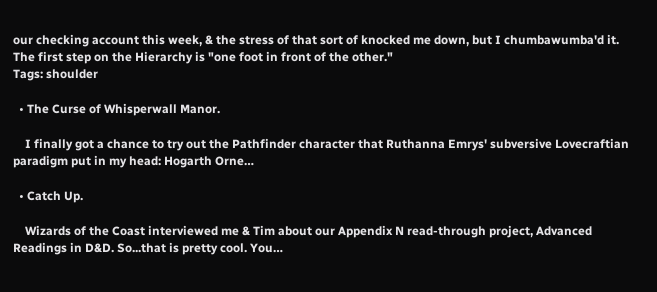our checking account this week, & the stress of that sort of knocked me down, but I chumbawumba'd it. The first step on the Hierarchy is "one foot in front of the other."
Tags: shoulder

  • The Curse of Whisperwall Manor.

    I finally got a chance to try out the Pathfinder character that Ruthanna Emrys' subversive Lovecraftian paradigm put in my head: Hogarth Orne…

  • Catch Up.

    Wizards of the Coast interviewed me & Tim about our Appendix N read-through project, Advanced Readings in D&D. So...that is pretty cool. You…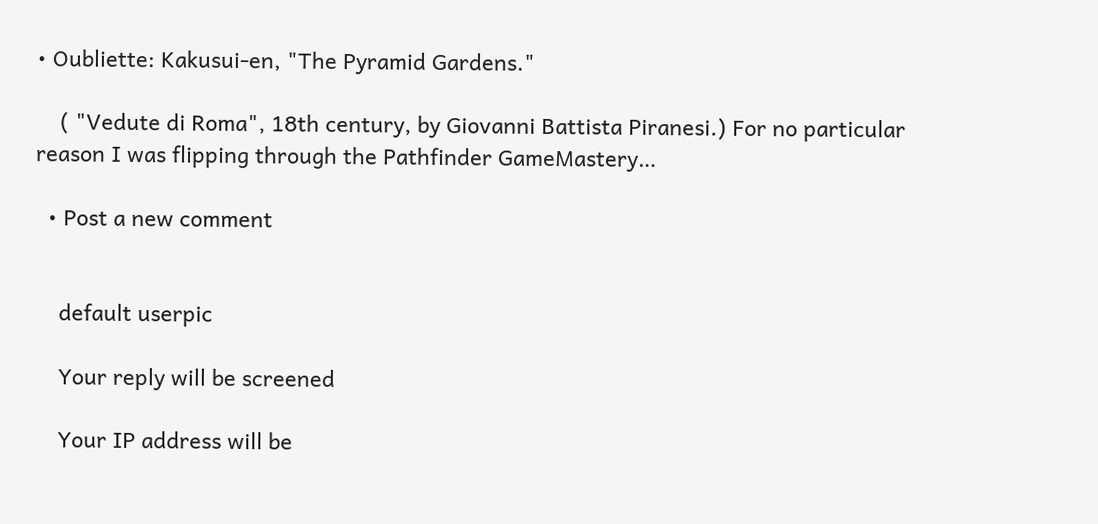• Oubliette: Kakusui-en, "The Pyramid Gardens."

    ( "Vedute di Roma", 18th century, by Giovanni Battista Piranesi.) For no particular reason I was flipping through the Pathfinder GameMastery…

  • Post a new comment


    default userpic

    Your reply will be screened

    Your IP address will be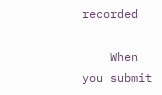recorded

    When you submit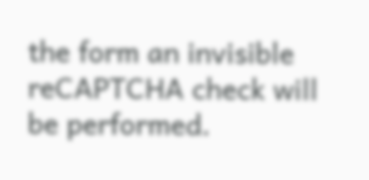the form an invisible reCAPTCHA check will be performed.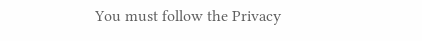You must follow the Privacy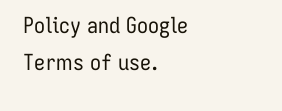Policy and Google Terms of use.